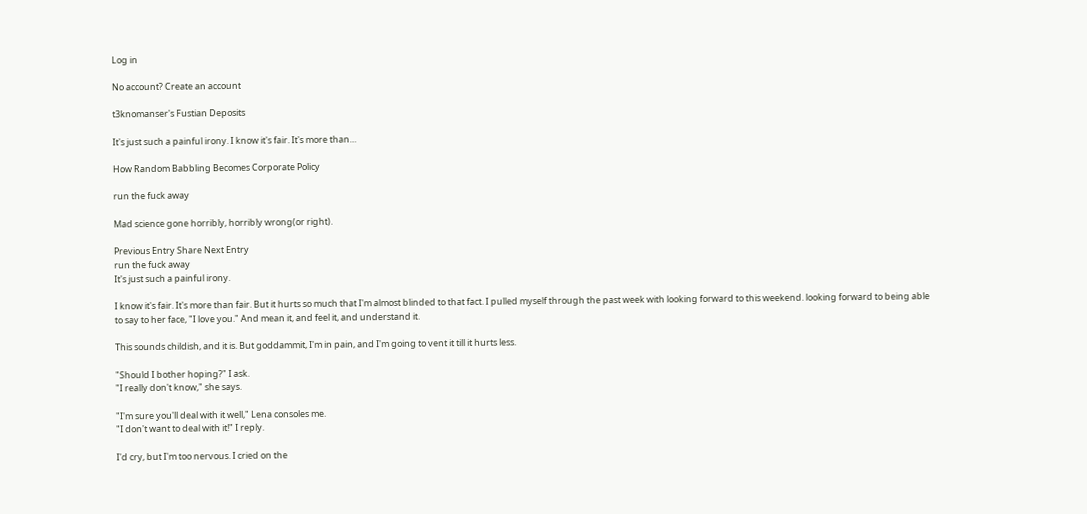Log in

No account? Create an account

t3knomanser's Fustian Deposits

It's just such a painful irony. I know it's fair. It's more than…

How Random Babbling Becomes Corporate Policy

run the fuck away

Mad science gone horribly, horribly wrong(or right).

Previous Entry Share Next Entry
run the fuck away
It's just such a painful irony.

I know it's fair. It's more than fair. But it hurts so much that I'm almost blinded to that fact. I pulled myself through the past week with looking forward to this weekend. looking forward to being able to say to her face, "I love you." And mean it, and feel it, and understand it.

This sounds childish, and it is. But goddammit, I'm in pain, and I'm going to vent it till it hurts less.

"Should I bother hoping?" I ask.
"I really don't know," she says.

"I'm sure you'll deal with it well," Lena consoles me.
"I don't want to deal with it!" I reply.

I'd cry, but I'm too nervous. I cried on the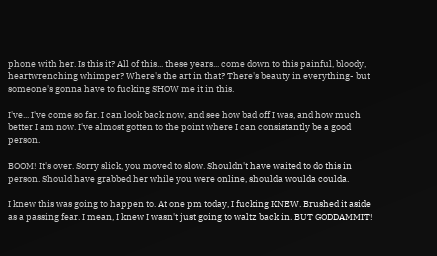phone with her. Is this it? All of this... these years... come down to this painful, bloody, heartwrenching whimper? Where's the art in that? There's beauty in everything- but someone's gonna have to fucking SHOW me it in this.

I've... I've come so far. I can look back now, and see how bad off I was, and how much better I am now. I've almost gotten to the point where I can consistantly be a good person.

BOOM! It's over. Sorry slick, you moved to slow. Shouldn't have waited to do this in person. Should have grabbed her while you were online, shoulda woulda coulda.

I knew this was going to happen to. At one pm today, I fucking KNEW. Brushed it aside as a passing fear. I mean, I knew I wasn't just going to waltz back in. BUT GODDAMMIT!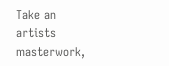Take an artists masterwork,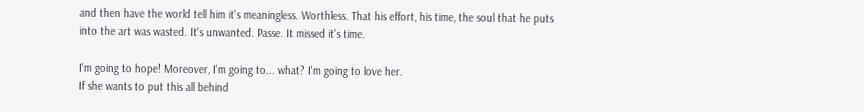and then have the world tell him it's meaningless. Worthless. That his effort, his time, the soul that he puts into the art was wasted. It's unwanted. Passe. It missed it's time.

I'm going to hope! Moreover, I'm going to... what? I'm going to love her.
If she wants to put this all behind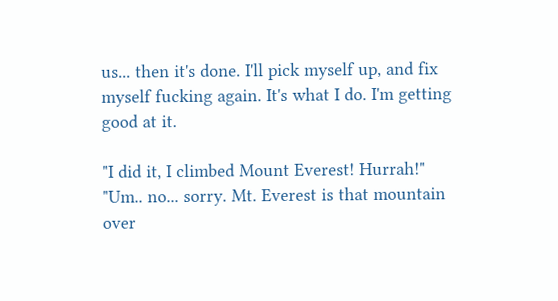us... then it's done. I'll pick myself up, and fix myself fucking again. It's what I do. I'm getting good at it.

"I did it, I climbed Mount Everest! Hurrah!"
"Um.. no... sorry. Mt. Everest is that mountain over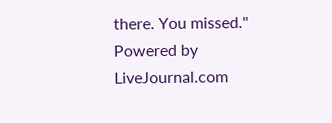there. You missed."
Powered by LiveJournal.com